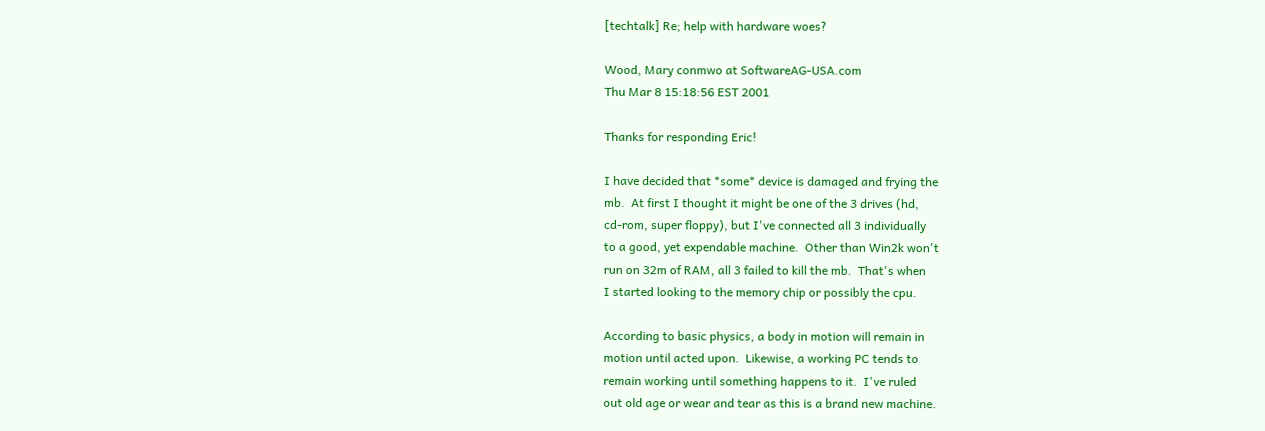[techtalk] Re; help with hardware woes?

Wood, Mary conmwo at SoftwareAG-USA.com
Thu Mar 8 15:18:56 EST 2001

Thanks for responding Eric!

I have decided that *some* device is damaged and frying the
mb.  At first I thought it might be one of the 3 drives (hd,
cd-rom, super floppy), but I've connected all 3 individually
to a good, yet expendable machine.  Other than Win2k won't
run on 32m of RAM, all 3 failed to kill the mb.  That's when
I started looking to the memory chip or possibly the cpu.

According to basic physics, a body in motion will remain in
motion until acted upon.  Likewise, a working PC tends to
remain working until something happens to it.  I've ruled
out old age or wear and tear as this is a brand new machine.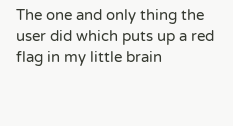The one and only thing the user did which puts up a red
flag in my little brain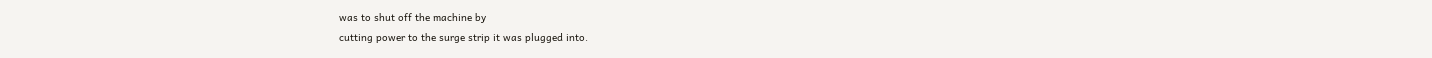was to shut off the machine by
cutting power to the surge strip it was plugged into.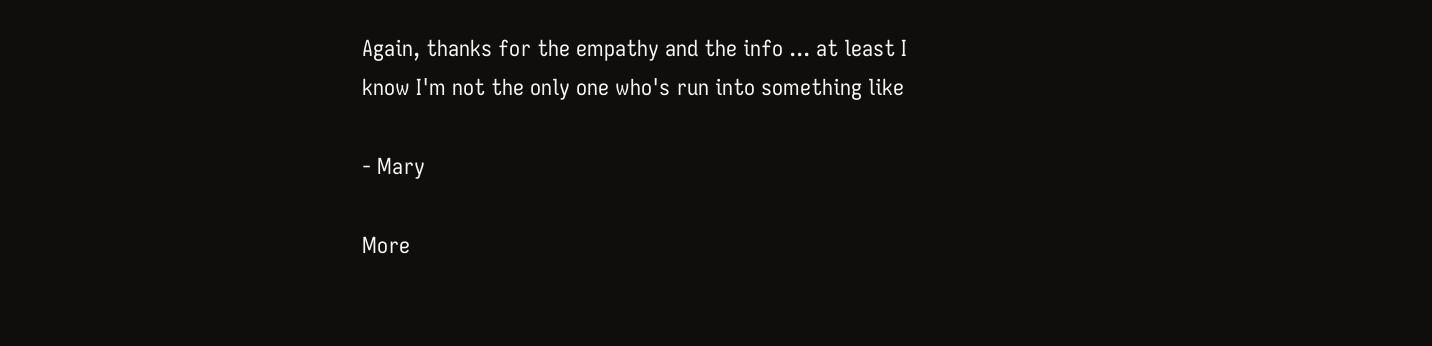Again, thanks for the empathy and the info ... at least I
know I'm not the only one who's run into something like

- Mary

More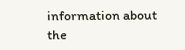information about the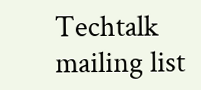Techtalk mailing list